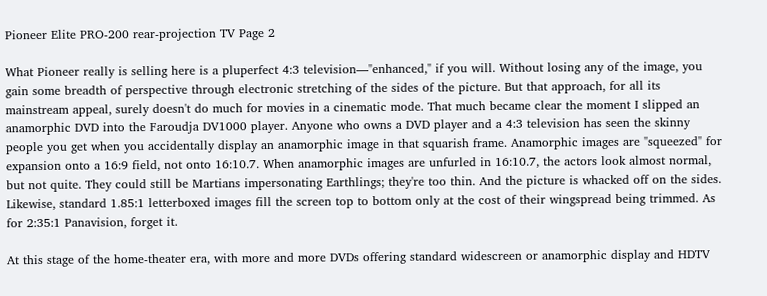Pioneer Elite PRO-200 rear-projection TV Page 2

What Pioneer really is selling here is a pluperfect 4:3 television—"enhanced," if you will. Without losing any of the image, you gain some breadth of perspective through electronic stretching of the sides of the picture. But that approach, for all its mainstream appeal, surely doesn't do much for movies in a cinematic mode. That much became clear the moment I slipped an anamorphic DVD into the Faroudja DV1000 player. Anyone who owns a DVD player and a 4:3 television has seen the skinny people you get when you accidentally display an anamorphic image in that squarish frame. Anamorphic images are "squeezed" for expansion onto a 16:9 field, not onto 16:10.7. When anamorphic images are unfurled in 16:10.7, the actors look almost normal, but not quite. They could still be Martians impersonating Earthlings; they're too thin. And the picture is whacked off on the sides. Likewise, standard 1.85:1 letterboxed images fill the screen top to bottom only at the cost of their wingspread being trimmed. As for 2:35:1 Panavision, forget it.

At this stage of the home-theater era, with more and more DVDs offering standard widescreen or anamorphic display and HDTV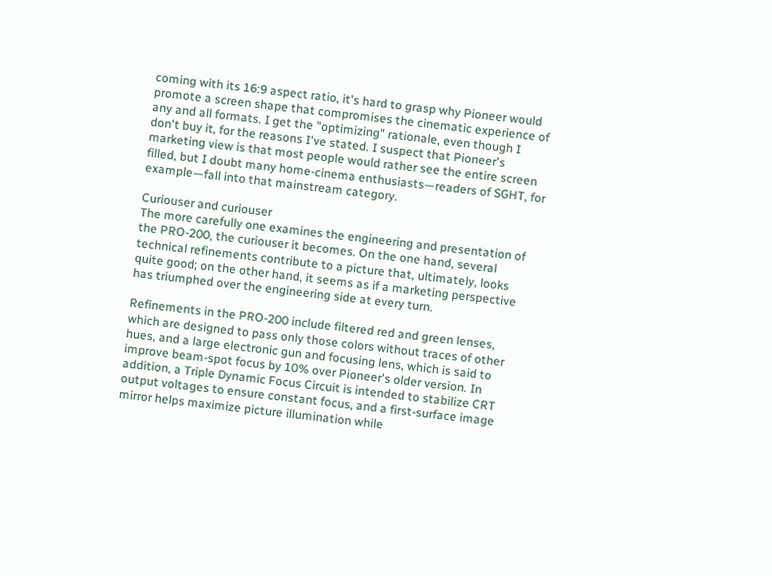coming with its 16:9 aspect ratio, it's hard to grasp why Pioneer would promote a screen shape that compromises the cinematic experience of any and all formats. I get the "optimizing" rationale, even though I don't buy it, for the reasons I've stated. I suspect that Pioneer's marketing view is that most people would rather see the entire screen filled, but I doubt many home-cinema enthusiasts—readers of SGHT, for example—fall into that mainstream category.

Curiouser and curiouser
The more carefully one examines the engineering and presentation of the PRO-200, the curiouser it becomes. On the one hand, several technical refinements contribute to a picture that, ultimately, looks quite good; on the other hand, it seems as if a marketing perspective has triumphed over the engineering side at every turn.

Refinements in the PRO-200 include filtered red and green lenses, which are designed to pass only those colors without traces of other hues, and a large electronic gun and focusing lens, which is said to improve beam-spot focus by 10% over Pioneer's older version. In addition, a Triple Dynamic Focus Circuit is intended to stabilize CRT output voltages to ensure constant focus, and a first-surface image mirror helps maximize picture illumination while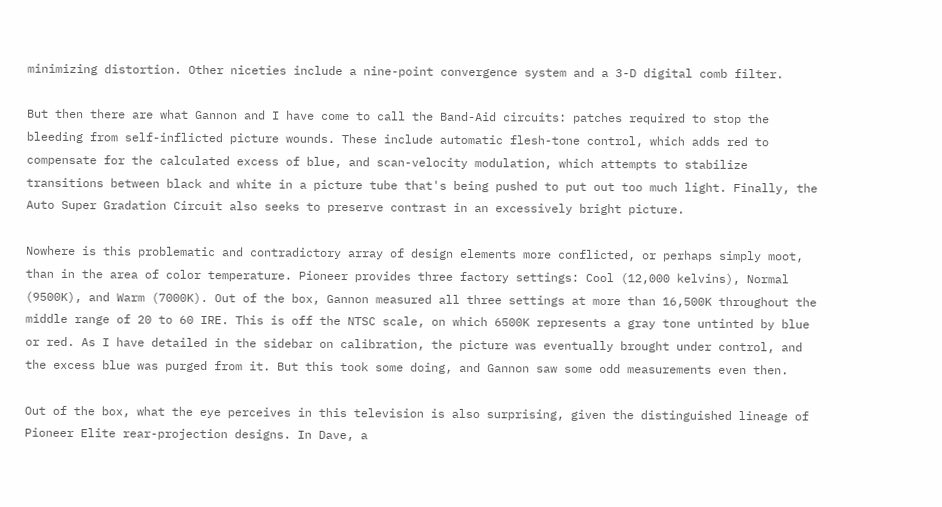minimizing distortion. Other niceties include a nine-point convergence system and a 3-D digital comb filter.

But then there are what Gannon and I have come to call the Band-Aid circuits: patches required to stop the bleeding from self-inflicted picture wounds. These include automatic flesh-tone control, which adds red to compensate for the calculated excess of blue, and scan-velocity modulation, which attempts to stabilize transitions between black and white in a picture tube that's being pushed to put out too much light. Finally, the Auto Super Gradation Circuit also seeks to preserve contrast in an excessively bright picture.

Nowhere is this problematic and contradictory array of design elements more conflicted, or perhaps simply moot, than in the area of color temperature. Pioneer provides three factory settings: Cool (12,000 kelvins), Normal (9500K), and Warm (7000K). Out of the box, Gannon measured all three settings at more than 16,500K throughout the middle range of 20 to 60 IRE. This is off the NTSC scale, on which 6500K represents a gray tone untinted by blue or red. As I have detailed in the sidebar on calibration, the picture was eventually brought under control, and the excess blue was purged from it. But this took some doing, and Gannon saw some odd measurements even then.

Out of the box, what the eye perceives in this television is also surprising, given the distinguished lineage of Pioneer Elite rear-projection designs. In Dave, a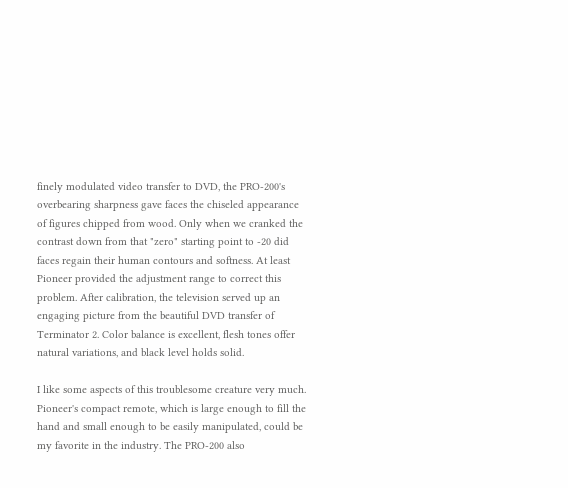finely modulated video transfer to DVD, the PRO-200's overbearing sharpness gave faces the chiseled appearance of figures chipped from wood. Only when we cranked the contrast down from that "zero" starting point to -20 did faces regain their human contours and softness. At least Pioneer provided the adjustment range to correct this problem. After calibration, the television served up an engaging picture from the beautiful DVD transfer of Terminator 2. Color balance is excellent, flesh tones offer natural variations, and black level holds solid.

I like some aspects of this troublesome creature very much. Pioneer's compact remote, which is large enough to fill the hand and small enough to be easily manipulated, could be my favorite in the industry. The PRO-200 also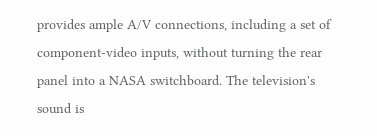provides ample A/V connections, including a set of component-video inputs, without turning the rear panel into a NASA switchboard. The television's sound is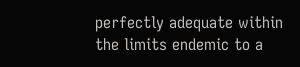perfectly adequate within the limits endemic to a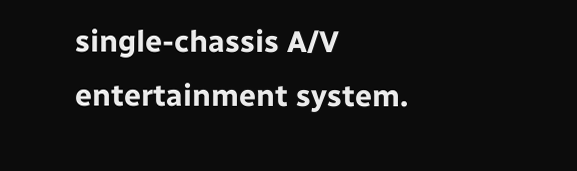single-chassis A/V entertainment system.